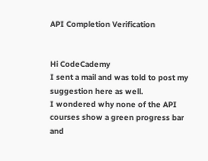API Completion Verification


Hi CodeCademy
I sent a mail and was told to post my suggestion here as well.
I wondered why none of the API courses show a green progress bar and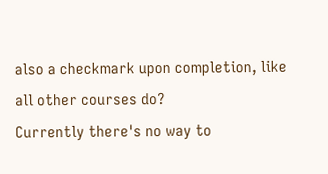also a checkmark upon completion, like all other courses do?
Currently there's no way to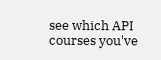see which API courses you've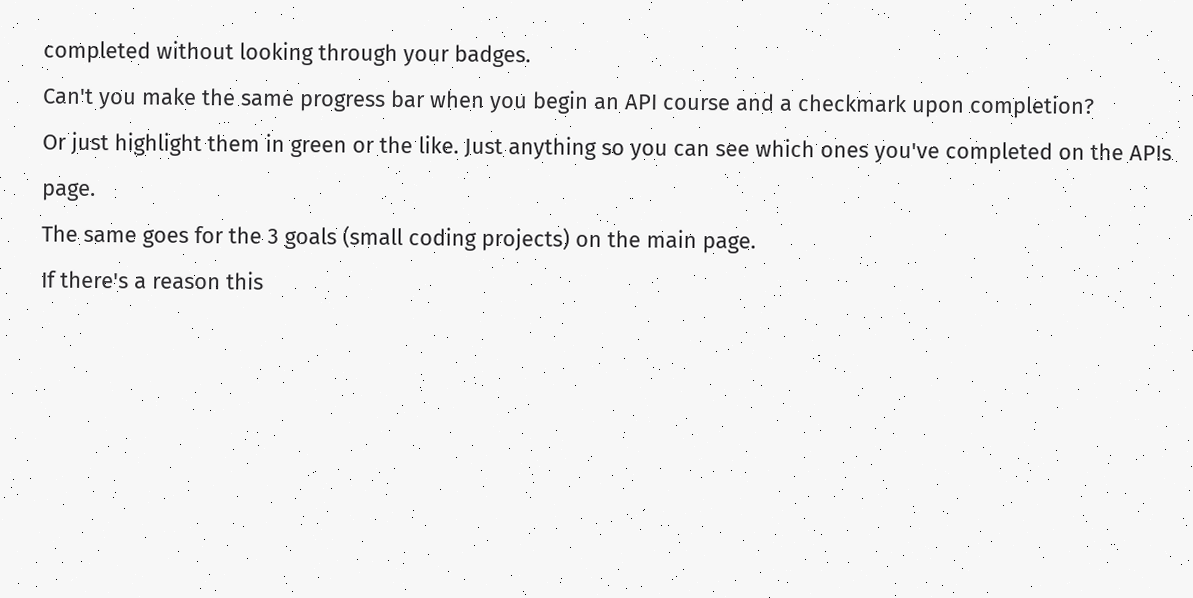completed without looking through your badges.
Can't you make the same progress bar when you begin an API course and a checkmark upon completion?
Or just highlight them in green or the like. Just anything so you can see which ones you've completed on the APIs page.
The same goes for the 3 goals (small coding projects) on the main page.
If there's a reason this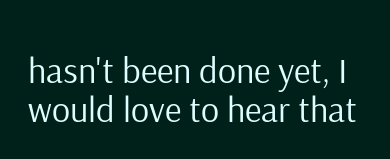hasn't been done yet, I would love to hear that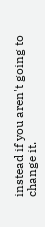instead if you aren't going to change it.